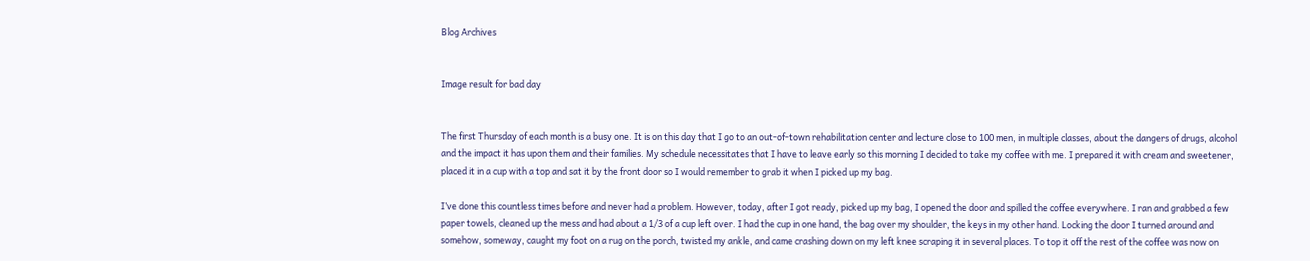Blog Archives


Image result for bad day


The first Thursday of each month is a busy one. It is on this day that I go to an out-of-town rehabilitation center and lecture close to 100 men, in multiple classes, about the dangers of drugs, alcohol and the impact it has upon them and their families. My schedule necessitates that I have to leave early so this morning I decided to take my coffee with me. I prepared it with cream and sweetener, placed it in a cup with a top and sat it by the front door so I would remember to grab it when I picked up my bag.

I’ve done this countless times before and never had a problem. However, today, after I got ready, picked up my bag, I opened the door and spilled the coffee everywhere. I ran and grabbed a few paper towels, cleaned up the mess and had about a 1/3 of a cup left over. I had the cup in one hand, the bag over my shoulder, the keys in my other hand. Locking the door I turned around and somehow, someway, caught my foot on a rug on the porch, twisted my ankle, and came crashing down on my left knee scraping it in several places. To top it off the rest of the coffee was now on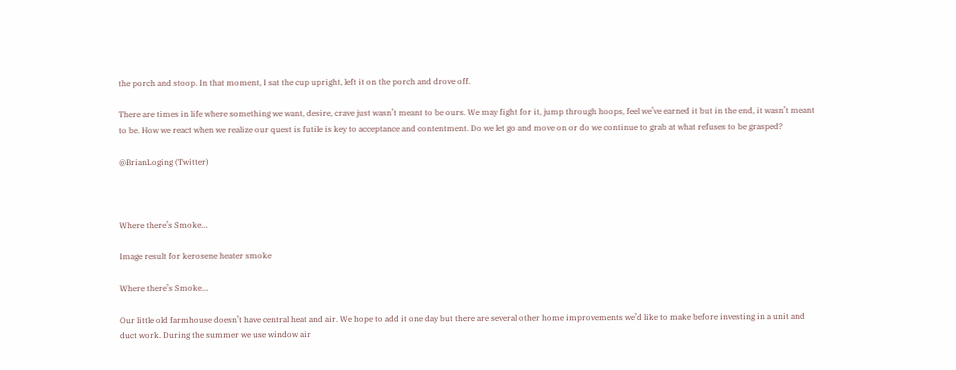the porch and stoop. In that moment, I sat the cup upright, left it on the porch and drove off.

There are times in life where something we want, desire, crave just wasn’t meant to be ours. We may fight for it, jump through hoops, feel we’ve earned it but in the end, it wasn’t meant to be. How we react when we realize our quest is futile is key to acceptance and contentment. Do we let go and move on or do we continue to grab at what refuses to be grasped?

@BrianLoging (Twitter)



Where there’s Smoke…

Image result for kerosene heater smoke

Where there’s Smoke…

Our little old farmhouse doesn’t have central heat and air. We hope to add it one day but there are several other home improvements we’d like to make before investing in a unit and duct work. During the summer we use window air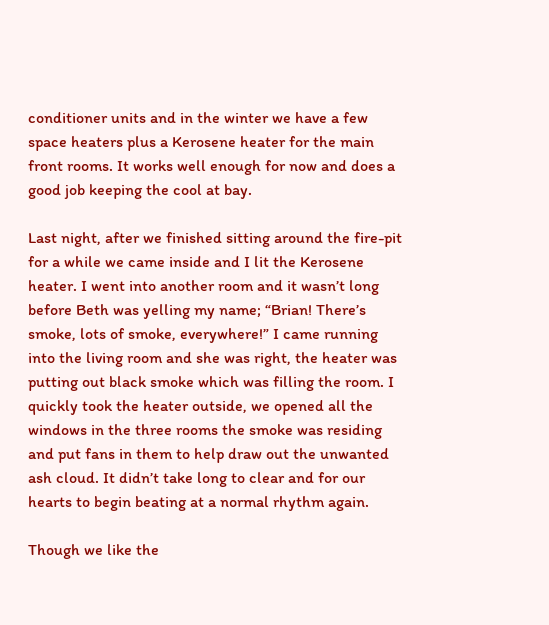conditioner units and in the winter we have a few space heaters plus a Kerosene heater for the main front rooms. It works well enough for now and does a good job keeping the cool at bay.

Last night, after we finished sitting around the fire-pit for a while we came inside and I lit the Kerosene heater. I went into another room and it wasn’t long before Beth was yelling my name; “Brian! There’s smoke, lots of smoke, everywhere!” I came running into the living room and she was right, the heater was putting out black smoke which was filling the room. I quickly took the heater outside, we opened all the windows in the three rooms the smoke was residing and put fans in them to help draw out the unwanted ash cloud. It didn’t take long to clear and for our hearts to begin beating at a normal rhythm again.

Though we like the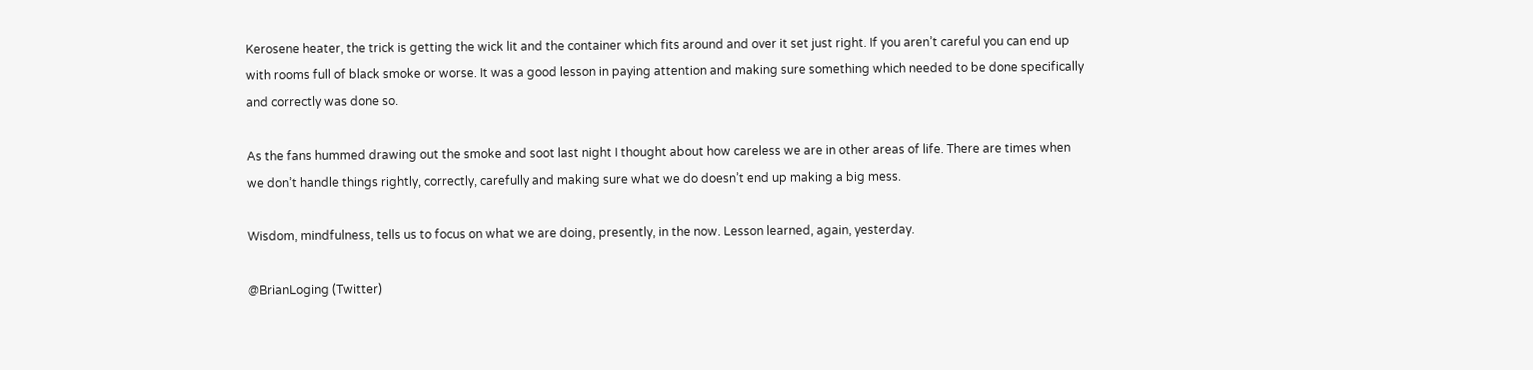Kerosene heater, the trick is getting the wick lit and the container which fits around and over it set just right. If you aren’t careful you can end up with rooms full of black smoke or worse. It was a good lesson in paying attention and making sure something which needed to be done specifically and correctly was done so.

As the fans hummed drawing out the smoke and soot last night I thought about how careless we are in other areas of life. There are times when we don’t handle things rightly, correctly, carefully and making sure what we do doesn’t end up making a big mess.

Wisdom, mindfulness, tells us to focus on what we are doing, presently, in the now. Lesson learned, again, yesterday.

@BrianLoging (Twitter)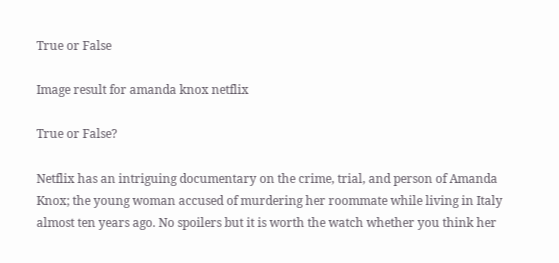True or False

Image result for amanda knox netflix

True or False?

Netflix has an intriguing documentary on the crime, trial, and person of Amanda Knox; the young woman accused of murdering her roommate while living in Italy almost ten years ago. No spoilers but it is worth the watch whether you think her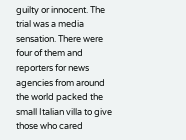guilty or innocent. The trial was a media sensation. There were four of them and reporters for news agencies from around the world packed the small Italian villa to give those who cared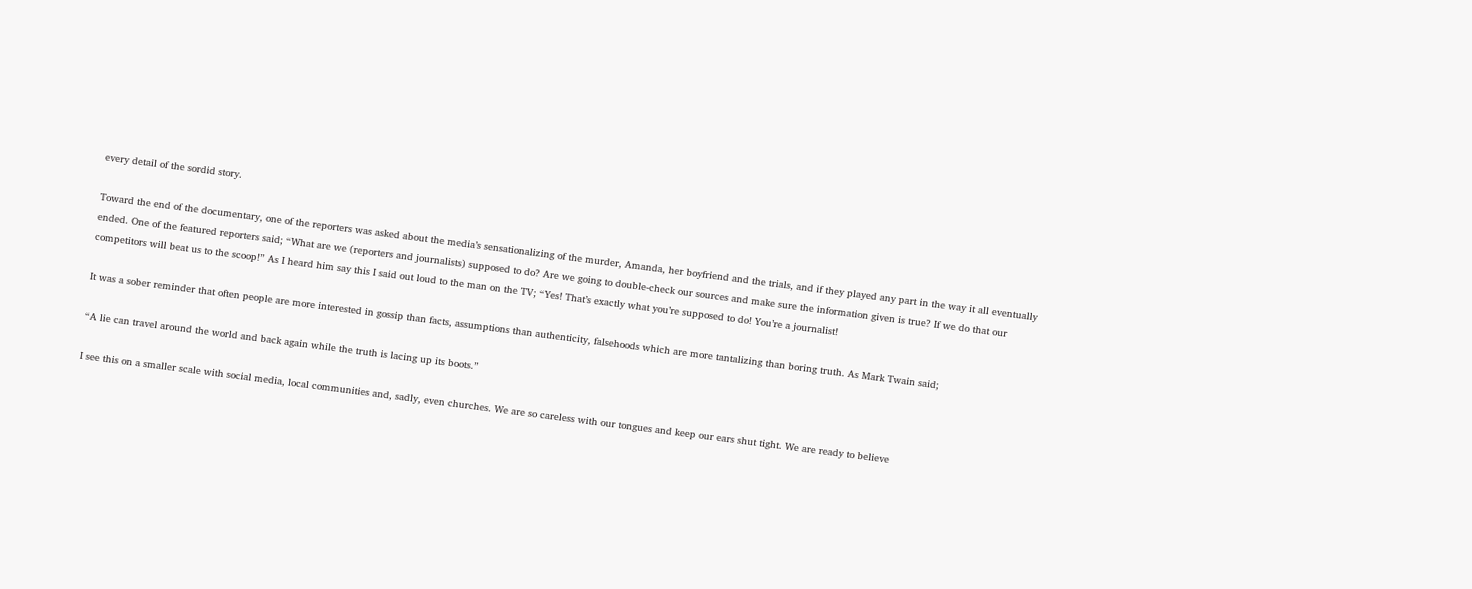every detail of the sordid story.

Toward the end of the documentary, one of the reporters was asked about the media’s sensationalizing of the murder, Amanda, her boyfriend and the trials, and if they played any part in the way it all eventually ended. One of the featured reporters said; “What are we (reporters and journalists) supposed to do? Are we going to double-check our sources and make sure the information given is true? If we do that our competitors will beat us to the scoop!” As I heard him say this I said out loud to the man on the TV; “Yes! That’s exactly what you’re supposed to do! You’re a journalist!

It was a sober reminder that often people are more interested in gossip than facts, assumptions than authenticity, falsehoods which are more tantalizing than boring truth. As Mark Twain said;

“A lie can travel around the world and back again while the truth is lacing up its boots.”

I see this on a smaller scale with social media, local communities and, sadly, even churches. We are so careless with our tongues and keep our ears shut tight. We are ready to believe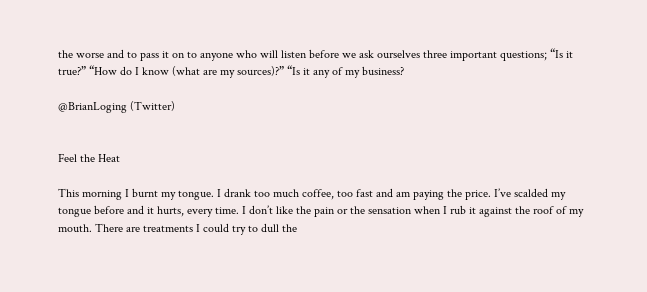the worse and to pass it on to anyone who will listen before we ask ourselves three important questions; “Is it true?” “How do I know (what are my sources)?” “Is it any of my business?

@BrianLoging (Twitter)


Feel the Heat

This morning I burnt my tongue. I drank too much coffee, too fast and am paying the price. I’ve scalded my tongue before and it hurts, every time. I don’t like the pain or the sensation when I rub it against the roof of my mouth. There are treatments I could try to dull the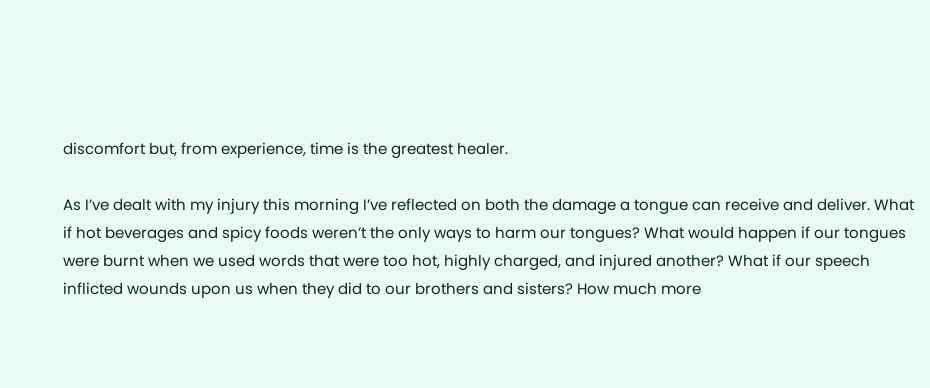discomfort but, from experience, time is the greatest healer.

As I’ve dealt with my injury this morning I’ve reflected on both the damage a tongue can receive and deliver. What if hot beverages and spicy foods weren’t the only ways to harm our tongues? What would happen if our tongues were burnt when we used words that were too hot, highly charged, and injured another? What if our speech inflicted wounds upon us when they did to our brothers and sisters? How much more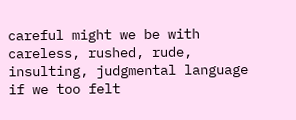careful might we be with careless, rushed, rude, insulting, judgmental language if we too felt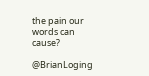the pain our words can cause?

@BrianLoging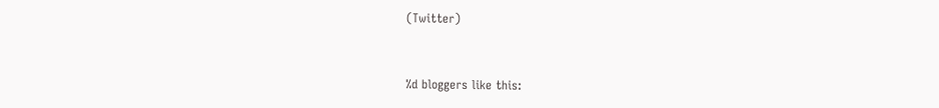(Twitter)


%d bloggers like this: